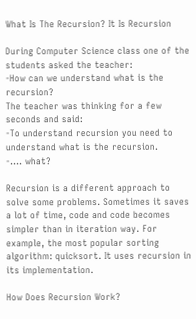What Is The Recursion? It Is Recursion

During Computer Science class one of the students asked the teacher:
-How can we understand what is the recursion?
The teacher was thinking for a few seconds and said:
-To understand recursion you need to understand what is the recursion.
-…. what?

Recursion is a different approach to solve some problems. Sometimes it saves a lot of time, code and code becomes simpler than in iteration way. For example, the most popular sorting algorithm: quicksort. It uses recursion in its implementation.

How Does Recursion Work?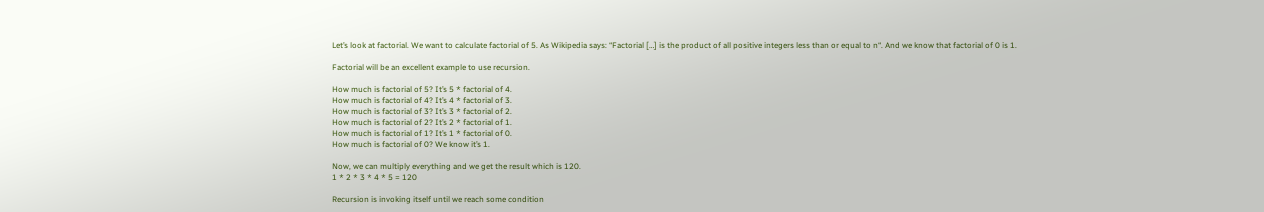Let’s look at factorial. We want to calculate factorial of 5. As Wikipedia says: “Factorial […] is the product of all positive integers less than or equal to n“. And we know that factorial of 0 is 1.

Factorial will be an excellent example to use recursion.

How much is factorial of 5? It’s 5 * factorial of 4.
How much is factorial of 4? It’s 4 * factorial of 3.
How much is factorial of 3? It’s 3 * factorial of 2.
How much is factorial of 2? It’s 2 * factorial of 1.
How much is factorial of 1? It’s 1 * factorial of 0.
How much is factorial of 0? We know it’s 1.

Now, we can multiply everything and we get the result which is 120.
1 * 2 * 3 * 4 * 5 = 120

Recursion is invoking itself until we reach some condition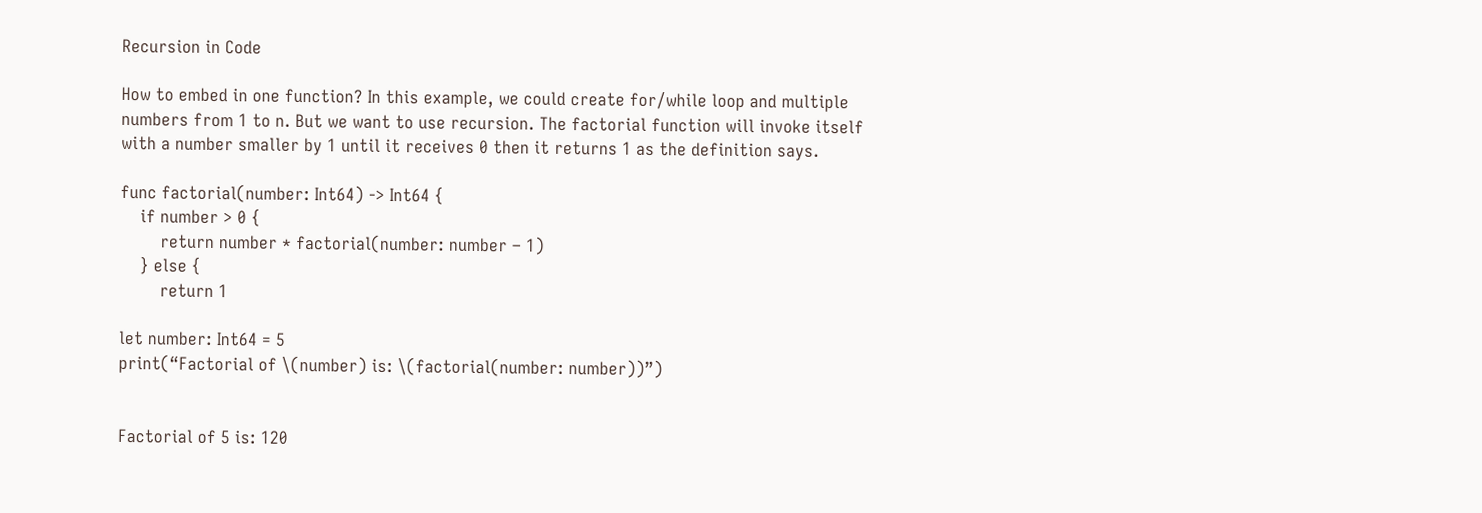Recursion in Code

How to embed in one function? In this example, we could create for/while loop and multiple numbers from 1 to n. But we want to use recursion. The factorial function will invoke itself with a number smaller by 1 until it receives 0 then it returns 1 as the definition says.

func factorial(number: Int64) -> Int64 {
    if number > 0 {
        return number * factorial(number: number – 1)
    } else {
        return 1

let number: Int64 = 5
print(“Factorial of \(number) is: \(factorial(number: number))”)


Factorial of 5 is: 120